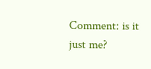Comment: is it just me?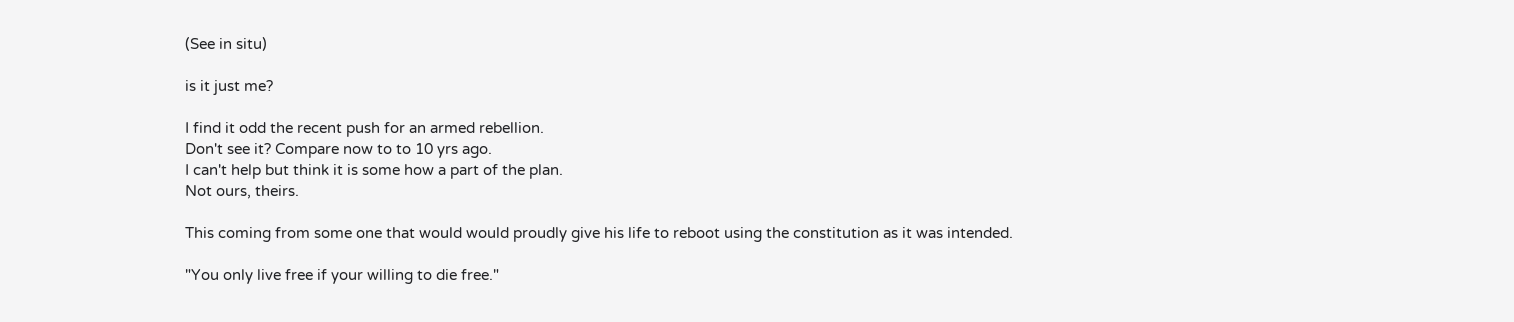(See in situ)

is it just me?

I find it odd the recent push for an armed rebellion.
Don't see it? Compare now to to 10 yrs ago.
I can't help but think it is some how a part of the plan.
Not ours, theirs.

This coming from some one that would would proudly give his life to reboot using the constitution as it was intended.

"You only live free if your willing to die free."